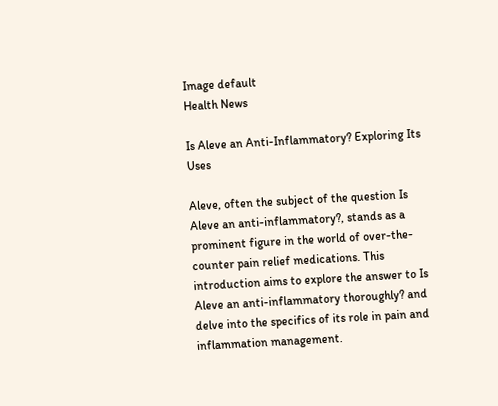Image default
Health News

Is Aleve an Anti-Inflammatory? Exploring Its Uses

Aleve, often the subject of the question Is Aleve an anti-inflammatory?, stands as a prominent figure in the world of over-the-counter pain relief medications. This introduction aims to explore the answer to Is Aleve an anti-inflammatory thoroughly? and delve into the specifics of its role in pain and inflammation management.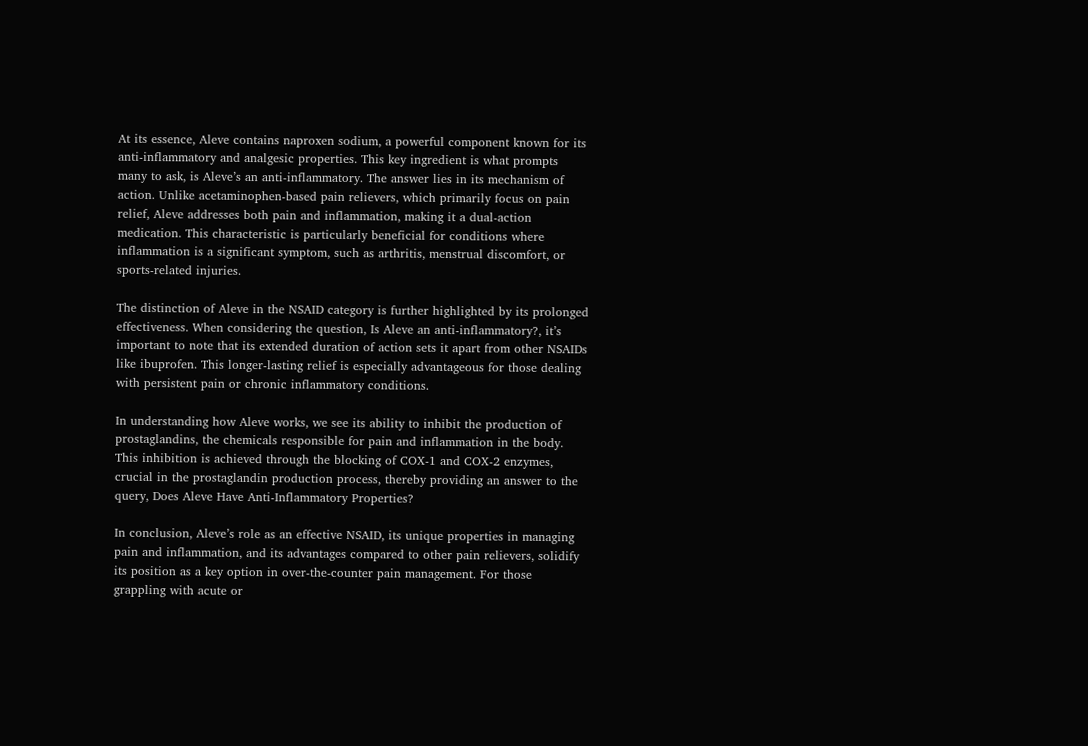At its essence, Aleve contains naproxen sodium, a powerful component known for its anti-inflammatory and analgesic properties. This key ingredient is what prompts many to ask, is Aleve’s an anti-inflammatory. The answer lies in its mechanism of action. Unlike acetaminophen-based pain relievers, which primarily focus on pain relief, Aleve addresses both pain and inflammation, making it a dual-action medication. This characteristic is particularly beneficial for conditions where inflammation is a significant symptom, such as arthritis, menstrual discomfort, or sports-related injuries.

The distinction of Aleve in the NSAID category is further highlighted by its prolonged effectiveness. When considering the question, Is Aleve an anti-inflammatory?, it’s important to note that its extended duration of action sets it apart from other NSAIDs like ibuprofen. This longer-lasting relief is especially advantageous for those dealing with persistent pain or chronic inflammatory conditions.

In understanding how Aleve works, we see its ability to inhibit the production of prostaglandins, the chemicals responsible for pain and inflammation in the body. This inhibition is achieved through the blocking of COX-1 and COX-2 enzymes, crucial in the prostaglandin production process, thereby providing an answer to the query, Does Aleve Have Anti-Inflammatory Properties?

In conclusion, Aleve’s role as an effective NSAID, its unique properties in managing pain and inflammation, and its advantages compared to other pain relievers, solidify its position as a key option in over-the-counter pain management. For those grappling with acute or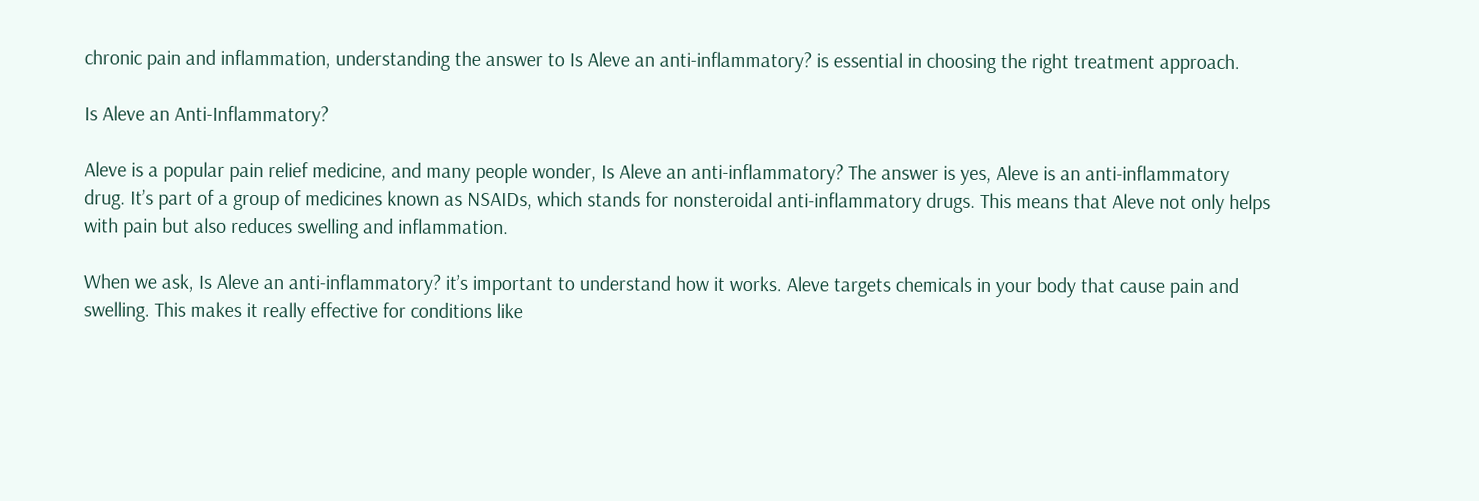chronic pain and inflammation, understanding the answer to Is Aleve an anti-inflammatory? is essential in choosing the right treatment approach.

Is Aleve an Anti-Inflammatory?

Aleve is a popular pain relief medicine, and many people wonder, Is Aleve an anti-inflammatory? The answer is yes, Aleve is an anti-inflammatory drug. It’s part of a group of medicines known as NSAIDs, which stands for nonsteroidal anti-inflammatory drugs. This means that Aleve not only helps with pain but also reduces swelling and inflammation.

When we ask, Is Aleve an anti-inflammatory? it’s important to understand how it works. Aleve targets chemicals in your body that cause pain and swelling. This makes it really effective for conditions like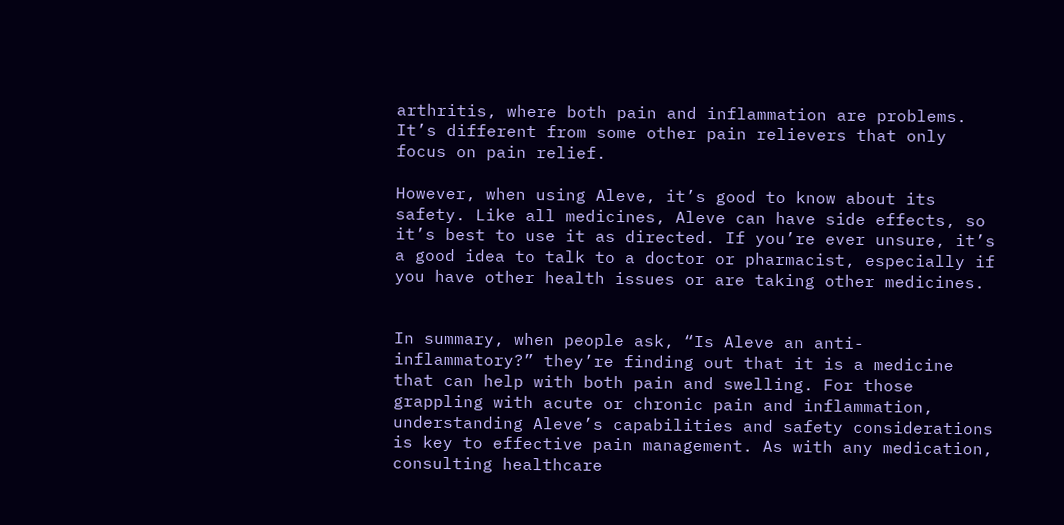arthritis, where both pain and inflammation are problems. It’s different from some other pain relievers that only focus on pain relief.

However, when using Aleve, it’s good to know about its safety. Like all medicines, Aleve can have side effects, so it’s best to use it as directed. If you’re ever unsure, it’s a good idea to talk to a doctor or pharmacist, especially if you have other health issues or are taking other medicines.


In summary, when people ask, “Is Aleve an anti-inflammatory?” they’re finding out that it is a medicine that can help with both pain and swelling. For those grappling with acute or chronic pain and inflammation, understanding Aleve’s capabilities and safety considerations is key to effective pain management. As with any medication, consulting healthcare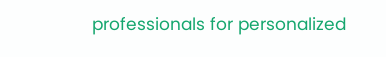professionals for personalized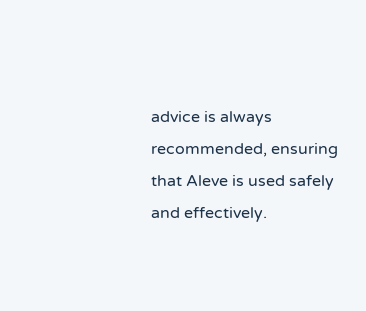advice is always recommended, ensuring that Aleve is used safely and effectively.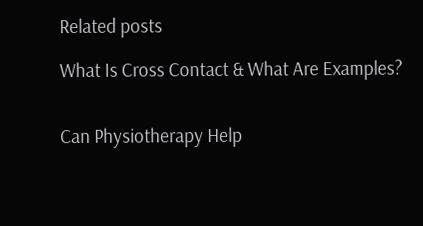Related posts

What Is Cross Contact & What Are Examples?


Can Physiotherapy Help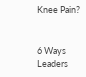Knee Pain?


6 Ways Leaders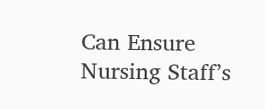Can Ensure Nursing Staff’s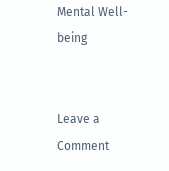Mental Well-being


Leave a Comment